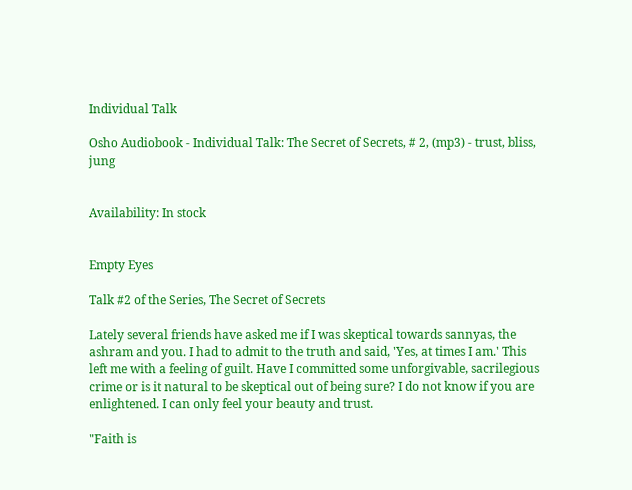Individual Talk

Osho Audiobook - Individual Talk: The Secret of Secrets, # 2, (mp3) - trust, bliss, jung


Availability: In stock


Empty Eyes

Talk #2 of the Series, The Secret of Secrets

Lately several friends have asked me if I was skeptical towards sannyas, the ashram and you. I had to admit to the truth and said, 'Yes, at times I am.' This left me with a feeling of guilt. Have I committed some unforgivable, sacrilegious crime or is it natural to be skeptical out of being sure? I do not know if you are enlightened. I can only feel your beauty and trust.

"Faith is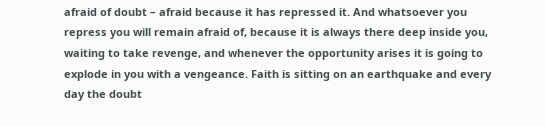afraid of doubt – afraid because it has repressed it. And whatsoever you repress you will remain afraid of, because it is always there deep inside you, waiting to take revenge, and whenever the opportunity arises it is going to explode in you with a vengeance. Faith is sitting on an earthquake and every day the doubt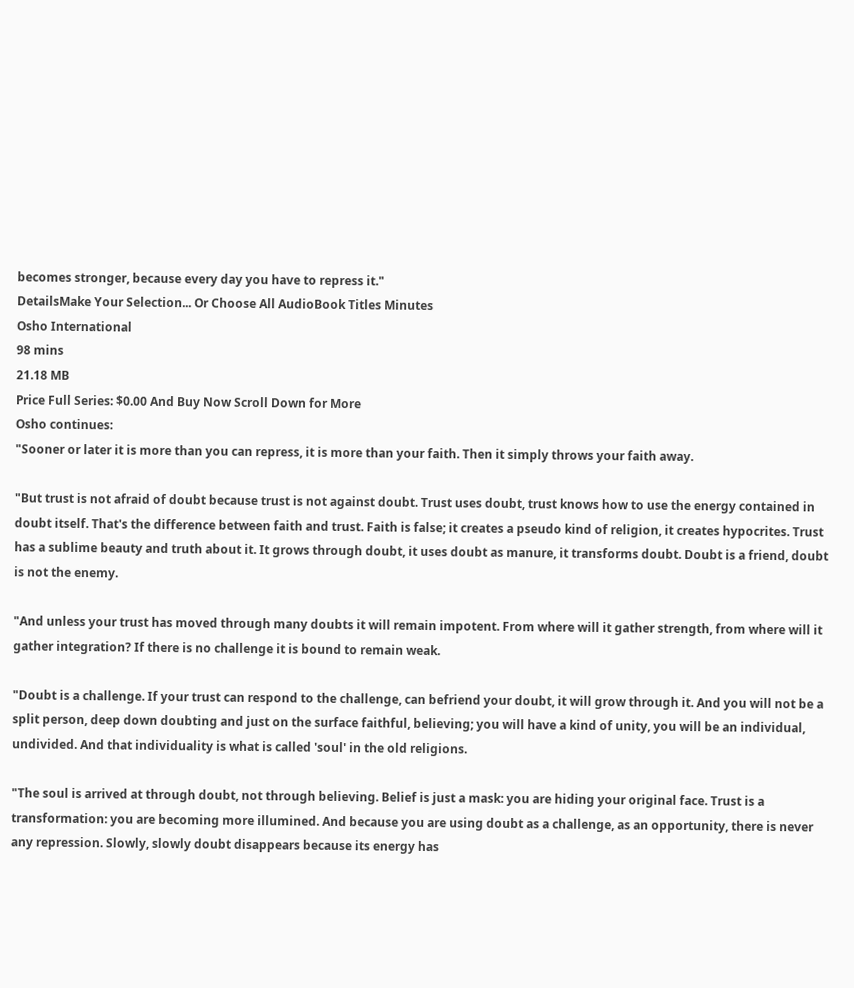becomes stronger, because every day you have to repress it."
DetailsMake Your Selection... Or Choose All AudioBook Titles Minutes
Osho International
98 mins
21.18 MB
Price Full Series: $0.00 And Buy Now Scroll Down for More
Osho continues:
"Sooner or later it is more than you can repress, it is more than your faith. Then it simply throws your faith away.

"But trust is not afraid of doubt because trust is not against doubt. Trust uses doubt, trust knows how to use the energy contained in doubt itself. That's the difference between faith and trust. Faith is false; it creates a pseudo kind of religion, it creates hypocrites. Trust has a sublime beauty and truth about it. It grows through doubt, it uses doubt as manure, it transforms doubt. Doubt is a friend, doubt is not the enemy.

"And unless your trust has moved through many doubts it will remain impotent. From where will it gather strength, from where will it gather integration? If there is no challenge it is bound to remain weak.

"Doubt is a challenge. If your trust can respond to the challenge, can befriend your doubt, it will grow through it. And you will not be a split person, deep down doubting and just on the surface faithful, believing; you will have a kind of unity, you will be an individual, undivided. And that individuality is what is called 'soul' in the old religions.

"The soul is arrived at through doubt, not through believing. Belief is just a mask: you are hiding your original face. Trust is a transformation: you are becoming more illumined. And because you are using doubt as a challenge, as an opportunity, there is never any repression. Slowly, slowly doubt disappears because its energy has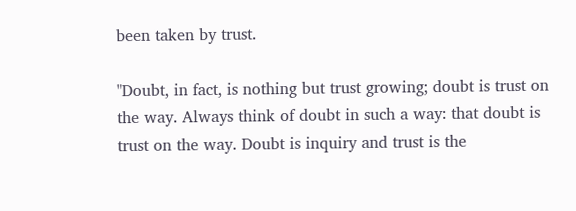been taken by trust.

"Doubt, in fact, is nothing but trust growing; doubt is trust on the way. Always think of doubt in such a way: that doubt is trust on the way. Doubt is inquiry and trust is the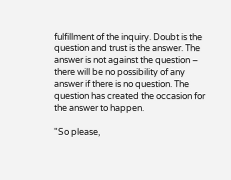fulfillment of the inquiry. Doubt is the question and trust is the answer. The answer is not against the question – there will be no possibility of any answer if there is no question. The question has created the occasion for the answer to happen.

"So please,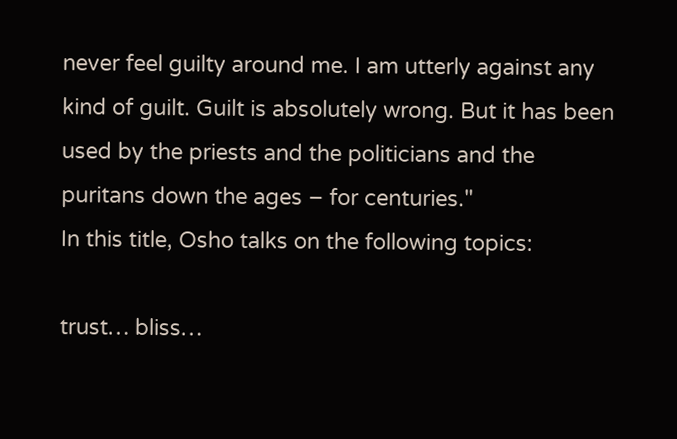never feel guilty around me. I am utterly against any kind of guilt. Guilt is absolutely wrong. But it has been used by the priests and the politicians and the puritans down the ages – for centuries."
In this title, Osho talks on the following topics:

trust… bliss…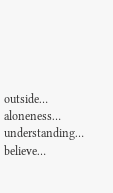outside… aloneness… understanding… believe…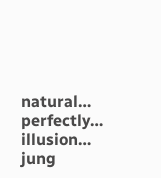natural… perfectly… illusion… jung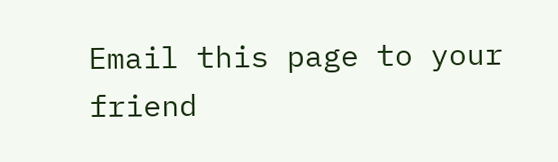Email this page to your friend